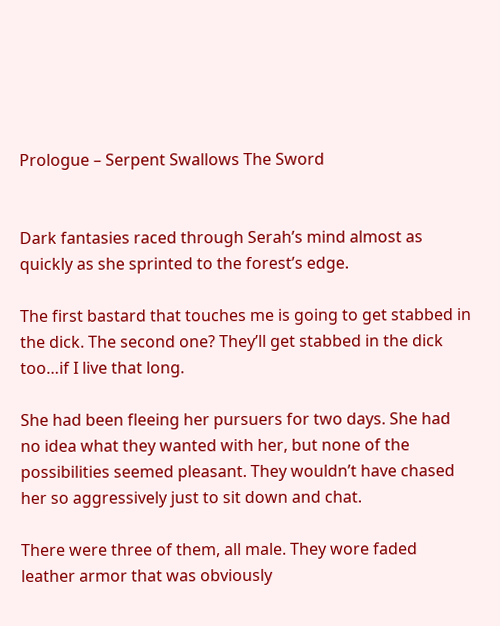Prologue – Serpent Swallows The Sword


Dark fantasies raced through Serah’s mind almost as quickly as she sprinted to the forest’s edge.

The first bastard that touches me is going to get stabbed in the dick. The second one? They’ll get stabbed in the dick too…if I live that long.

She had been fleeing her pursuers for two days. She had no idea what they wanted with her, but none of the possibilities seemed pleasant. They wouldn’t have chased her so aggressively just to sit down and chat.

There were three of them, all male. They wore faded leather armor that was obviously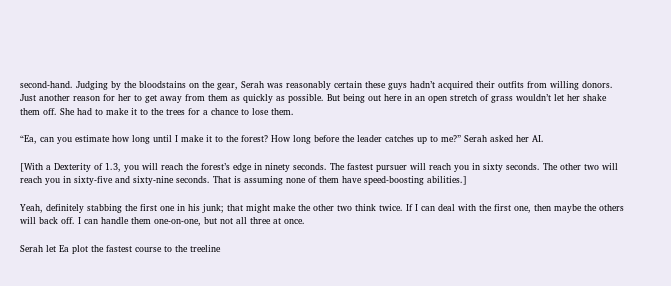second-hand. Judging by the bloodstains on the gear, Serah was reasonably certain these guys hadn’t acquired their outfits from willing donors. Just another reason for her to get away from them as quickly as possible. But being out here in an open stretch of grass wouldn’t let her shake them off. She had to make it to the trees for a chance to lose them.

“Ea, can you estimate how long until I make it to the forest? How long before the leader catches up to me?” Serah asked her AI.

[With a Dexterity of 1.3, you will reach the forest’s edge in ninety seconds. The fastest pursuer will reach you in sixty seconds. The other two will reach you in sixty-five and sixty-nine seconds. That is assuming none of them have speed-boosting abilities.]

Yeah, definitely stabbing the first one in his junk; that might make the other two think twice. If I can deal with the first one, then maybe the others will back off. I can handle them one-on-one, but not all three at once.

Serah let Ea plot the fastest course to the treeline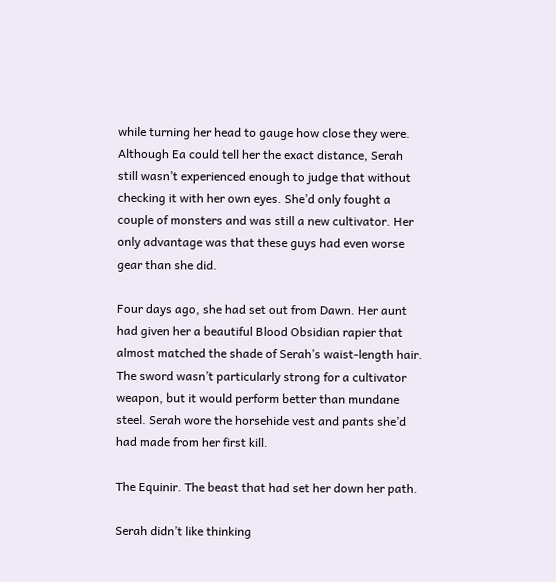while turning her head to gauge how close they were. Although Ea could tell her the exact distance, Serah still wasn’t experienced enough to judge that without checking it with her own eyes. She’d only fought a couple of monsters and was still a new cultivator. Her only advantage was that these guys had even worse gear than she did.

Four days ago, she had set out from Dawn. Her aunt had given her a beautiful Blood Obsidian rapier that almost matched the shade of Serah’s waist-length hair. The sword wasn’t particularly strong for a cultivator weapon, but it would perform better than mundane steel. Serah wore the horsehide vest and pants she’d had made from her first kill.

The Equinir. The beast that had set her down her path.

Serah didn’t like thinking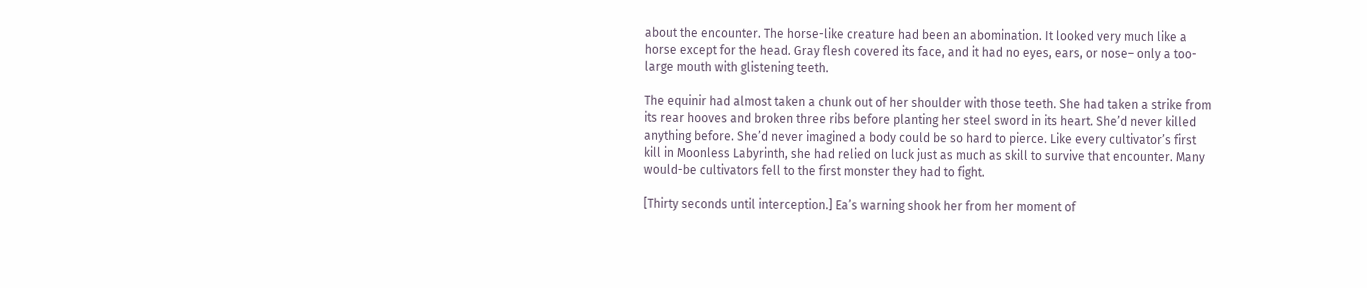about the encounter. The horse-like creature had been an abomination. It looked very much like a horse except for the head. Gray flesh covered its face, and it had no eyes, ears, or nose– only a too-large mouth with glistening teeth.

The equinir had almost taken a chunk out of her shoulder with those teeth. She had taken a strike from its rear hooves and broken three ribs before planting her steel sword in its heart. She’d never killed anything before. She’d never imagined a body could be so hard to pierce. Like every cultivator’s first kill in Moonless Labyrinth, she had relied on luck just as much as skill to survive that encounter. Many would-be cultivators fell to the first monster they had to fight.

[Thirty seconds until interception.] Ea’s warning shook her from her moment of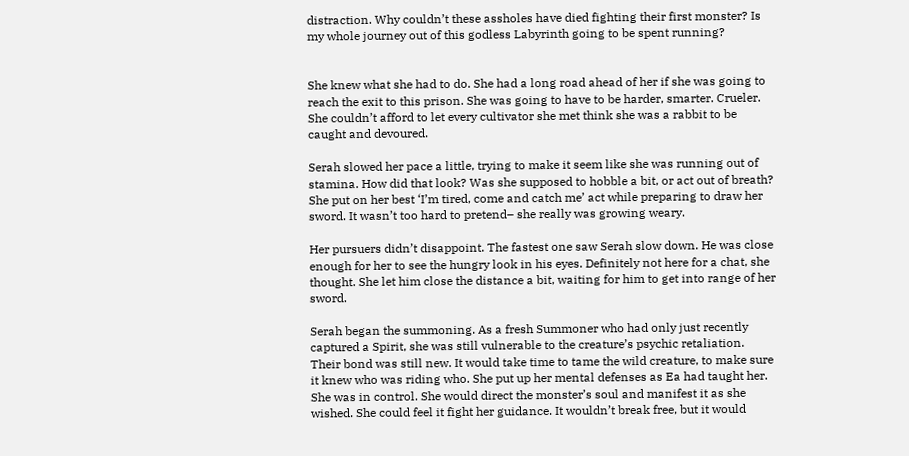distraction. Why couldn’t these assholes have died fighting their first monster? Is my whole journey out of this godless Labyrinth going to be spent running?


She knew what she had to do. She had a long road ahead of her if she was going to reach the exit to this prison. She was going to have to be harder, smarter. Crueler. She couldn’t afford to let every cultivator she met think she was a rabbit to be caught and devoured.

Serah slowed her pace a little, trying to make it seem like she was running out of stamina. How did that look? Was she supposed to hobble a bit, or act out of breath? She put on her best ‘I’m tired, come and catch me’ act while preparing to draw her sword. It wasn’t too hard to pretend– she really was growing weary.

Her pursuers didn’t disappoint. The fastest one saw Serah slow down. He was close enough for her to see the hungry look in his eyes. Definitely not here for a chat, she thought. She let him close the distance a bit, waiting for him to get into range of her sword.

Serah began the summoning. As a fresh Summoner who had only just recently captured a Spirit, she was still vulnerable to the creature’s psychic retaliation. Their bond was still new. It would take time to tame the wild creature, to make sure it knew who was riding who. She put up her mental defenses as Ea had taught her. She was in control. She would direct the monster’s soul and manifest it as she wished. She could feel it fight her guidance. It wouldn’t break free, but it would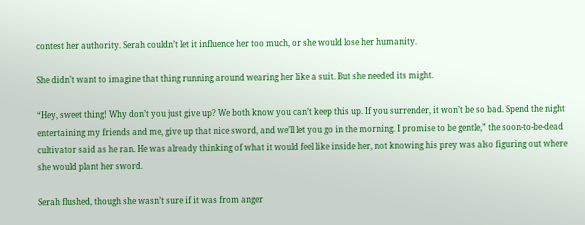contest her authority. Serah couldn’t let it influence her too much, or she would lose her humanity.

She didn’t want to imagine that thing running around wearing her like a suit. But she needed its might.

“Hey, sweet thing! Why don’t you just give up? We both know you can’t keep this up. If you surrender, it won’t be so bad. Spend the night entertaining my friends and me, give up that nice sword, and we’ll let you go in the morning. I promise to be gentle,” the soon-to-be-dead cultivator said as he ran. He was already thinking of what it would feel like inside her, not knowing his prey was also figuring out where she would plant her sword.

Serah flushed, though she wasn’t sure if it was from anger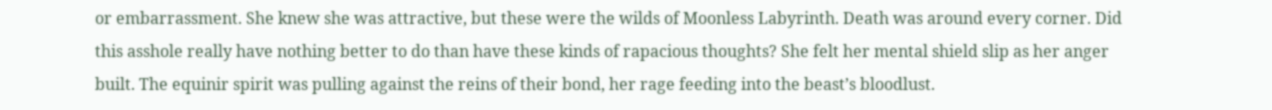or embarrassment. She knew she was attractive, but these were the wilds of Moonless Labyrinth. Death was around every corner. Did this asshole really have nothing better to do than have these kinds of rapacious thoughts? She felt her mental shield slip as her anger built. The equinir spirit was pulling against the reins of their bond, her rage feeding into the beast’s bloodlust.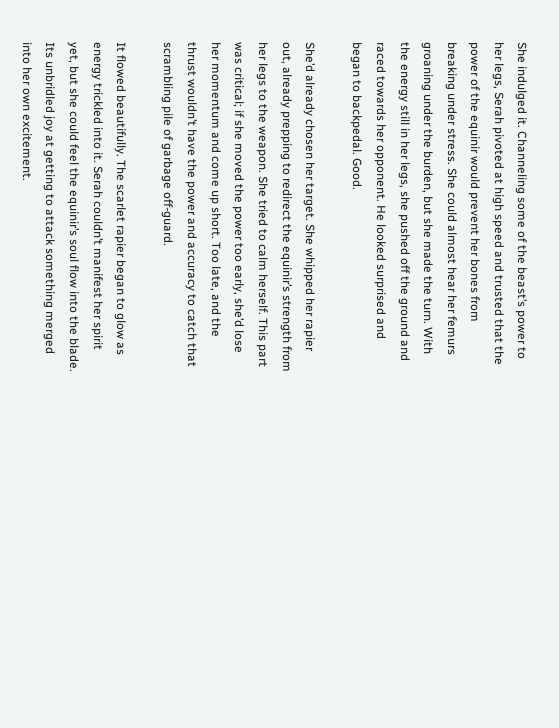She indulged it. Channeling some of the beast’s power to her legs, Serah pivoted at high speed and trusted that the power of the equinir would prevent her bones from breaking under stress. She could almost hear her femurs groaning under the burden, but she made the turn. With the energy still in her legs, she pushed off the ground and raced towards her opponent. He looked surprised and began to backpedal. Good.

She’d already chosen her target. She whipped her rapier out, already prepping to redirect the equinir’s strength from her legs to the weapon. She tried to calm herself. This part was critical; if she moved the power too early, she’d lose her momentum and come up short. Too late, and the thrust wouldn’t have the power and accuracy to catch that scrambling pile of garbage off-guard.

It flowed beautifully. The scarlet rapier began to glow as energy trickled into it. Serah couldn’t manifest her spirit yet, but she could feel the equinir’s soul flow into the blade. Its unbridled joy at getting to attack something merged into her own excitement.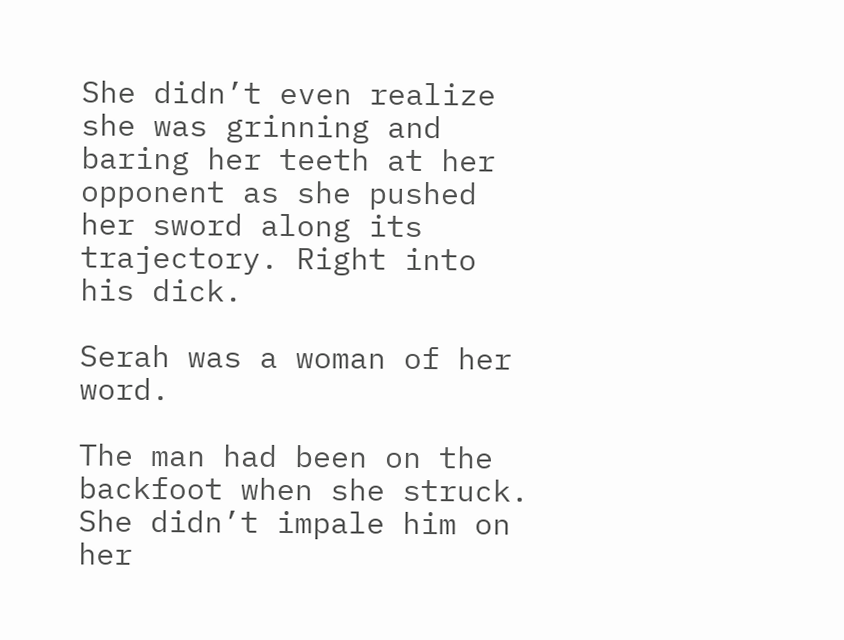She didn’t even realize she was grinning and baring her teeth at her opponent as she pushed her sword along its trajectory. Right into his dick.

Serah was a woman of her word.

The man had been on the backfoot when she struck. She didn’t impale him on her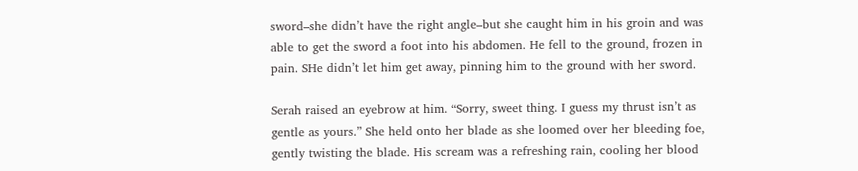sword–she didn’t have the right angle–but she caught him in his groin and was able to get the sword a foot into his abdomen. He fell to the ground, frozen in pain. SHe didn’t let him get away, pinning him to the ground with her sword.

Serah raised an eyebrow at him. “Sorry, sweet thing. I guess my thrust isn’t as gentle as yours.” She held onto her blade as she loomed over her bleeding foe, gently twisting the blade. His scream was a refreshing rain, cooling her blood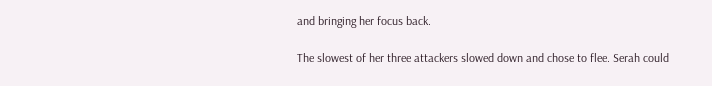and bringing her focus back.

The slowest of her three attackers slowed down and chose to flee. Serah could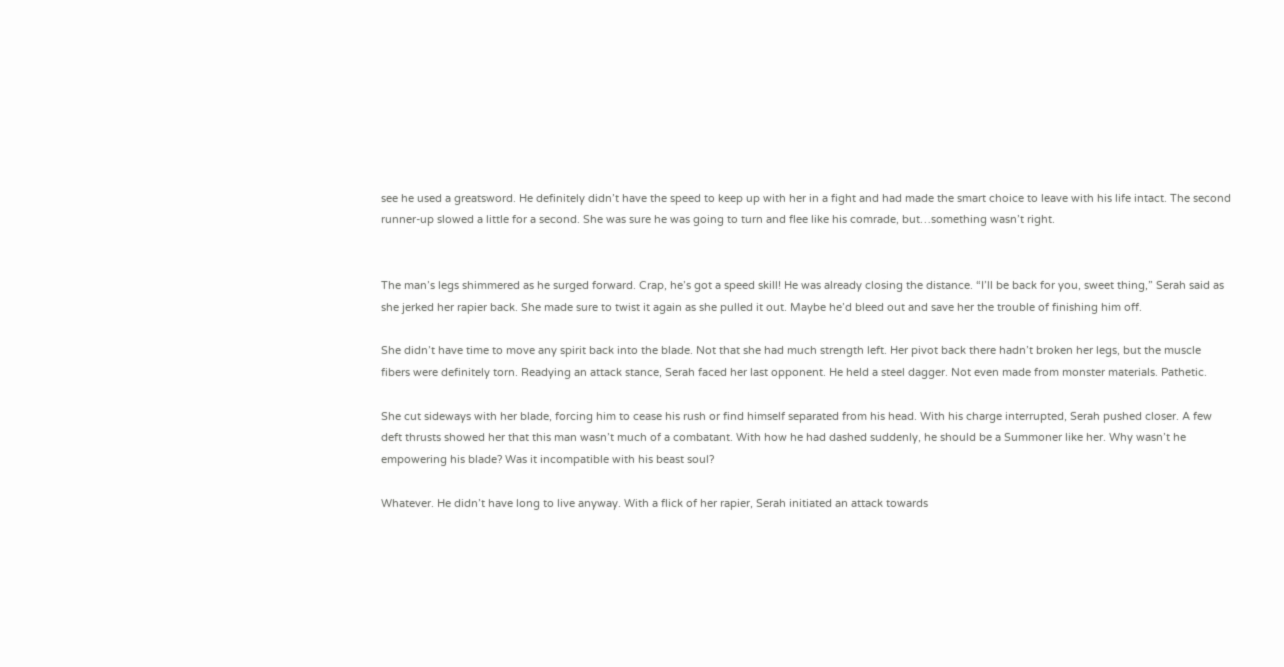see he used a greatsword. He definitely didn’t have the speed to keep up with her in a fight and had made the smart choice to leave with his life intact. The second runner-up slowed a little for a second. She was sure he was going to turn and flee like his comrade, but…something wasn’t right.


The man’s legs shimmered as he surged forward. Crap, he’s got a speed skill! He was already closing the distance. “I’ll be back for you, sweet thing,” Serah said as she jerked her rapier back. She made sure to twist it again as she pulled it out. Maybe he’d bleed out and save her the trouble of finishing him off.

She didn’t have time to move any spirit back into the blade. Not that she had much strength left. Her pivot back there hadn’t broken her legs, but the muscle fibers were definitely torn. Readying an attack stance, Serah faced her last opponent. He held a steel dagger. Not even made from monster materials. Pathetic.

She cut sideways with her blade, forcing him to cease his rush or find himself separated from his head. With his charge interrupted, Serah pushed closer. A few deft thrusts showed her that this man wasn’t much of a combatant. With how he had dashed suddenly, he should be a Summoner like her. Why wasn’t he empowering his blade? Was it incompatible with his beast soul?

Whatever. He didn’t have long to live anyway. With a flick of her rapier, Serah initiated an attack towards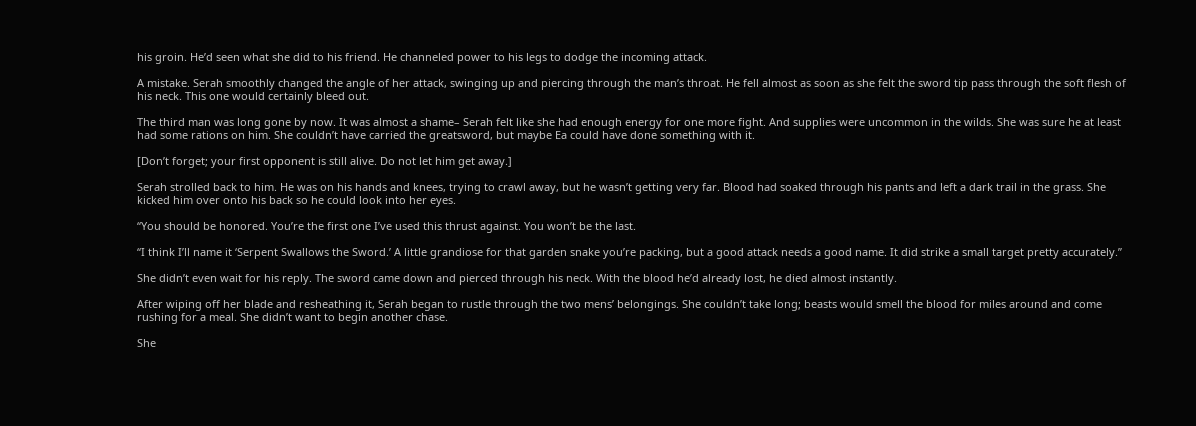his groin. He’d seen what she did to his friend. He channeled power to his legs to dodge the incoming attack.

A mistake. Serah smoothly changed the angle of her attack, swinging up and piercing through the man’s throat. He fell almost as soon as she felt the sword tip pass through the soft flesh of his neck. This one would certainly bleed out.

The third man was long gone by now. It was almost a shame– Serah felt like she had enough energy for one more fight. And supplies were uncommon in the wilds. She was sure he at least had some rations on him. She couldn’t have carried the greatsword, but maybe Ea could have done something with it.

[Don’t forget; your first opponent is still alive. Do not let him get away.]

Serah strolled back to him. He was on his hands and knees, trying to crawl away, but he wasn’t getting very far. Blood had soaked through his pants and left a dark trail in the grass. She kicked him over onto his back so he could look into her eyes.

“You should be honored. You’re the first one I’ve used this thrust against. You won’t be the last.

“I think I’ll name it ‘Serpent Swallows the Sword.’ A little grandiose for that garden snake you’re packing, but a good attack needs a good name. It did strike a small target pretty accurately.”

She didn’t even wait for his reply. The sword came down and pierced through his neck. With the blood he’d already lost, he died almost instantly.

After wiping off her blade and resheathing it, Serah began to rustle through the two mens’ belongings. She couldn’t take long; beasts would smell the blood for miles around and come rushing for a meal. She didn’t want to begin another chase.

She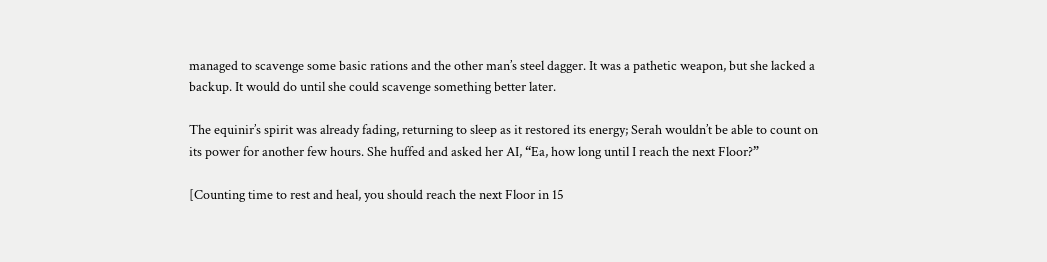managed to scavenge some basic rations and the other man’s steel dagger. It was a pathetic weapon, but she lacked a backup. It would do until she could scavenge something better later.

The equinir’s spirit was already fading, returning to sleep as it restored its energy; Serah wouldn’t be able to count on its power for another few hours. She huffed and asked her AI, “Ea, how long until I reach the next Floor?”

[Counting time to rest and heal, you should reach the next Floor in 15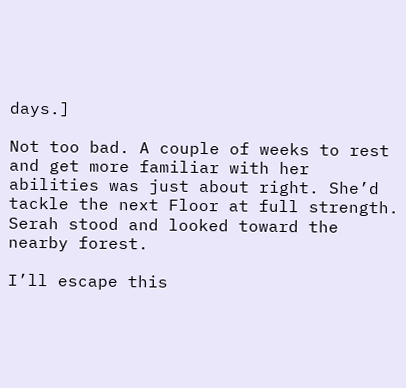days.]

Not too bad. A couple of weeks to rest and get more familiar with her abilities was just about right. She’d tackle the next Floor at full strength. Serah stood and looked toward the nearby forest.

I’ll escape this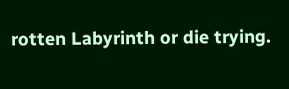rotten Labyrinth or die trying.